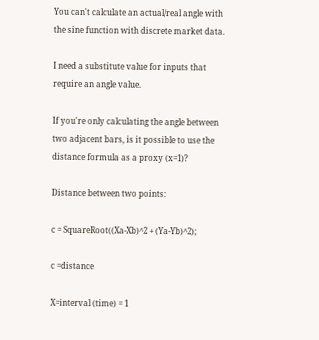You can't calculate an actual/real angle with the sine function with discrete market data.

I need a substitute value for inputs that require an angle value.

If you're only calculating the angle between two adjacent bars, is it possible to use the distance formula as a proxy (x=1)?

Distance between two points:

c = SquareRoot((Xa-Xb)^2 + (Ya-Yb)^2);

c =distance

X=interval (time) = 1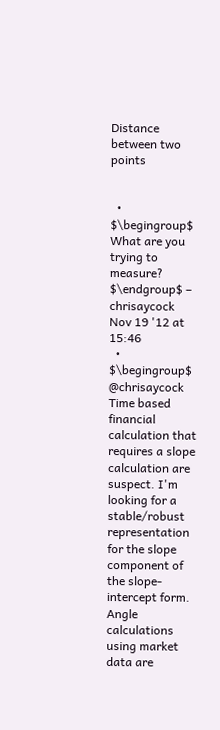Distance between two points


  • $\begingroup$ What are you trying to measure? $\endgroup$ – chrisaycock Nov 19 '12 at 15:46
  • $\begingroup$ @chrisaycock Time based financial calculation that requires a slope calculation are suspect. I'm looking for a stable/robust representation for the slope component of the slope-intercept form. Angle calculations using market data are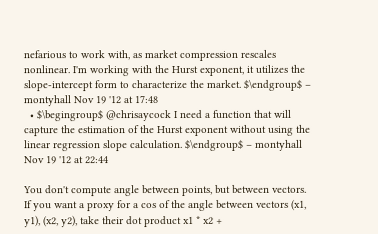nefarious to work with, as market compression rescales nonlinear. I'm working with the Hurst exponent, it utilizes the slope-intercept form to characterize the market. $\endgroup$ – montyhall Nov 19 '12 at 17:48
  • $\begingroup$ @chrisaycock I need a function that will capture the estimation of the Hurst exponent without using the linear regression slope calculation. $\endgroup$ – montyhall Nov 19 '12 at 22:44

You don't compute angle between points, but between vectors. If you want a proxy for a cos of the angle between vectors (x1, y1), (x2, y2), take their dot product x1 * x2 +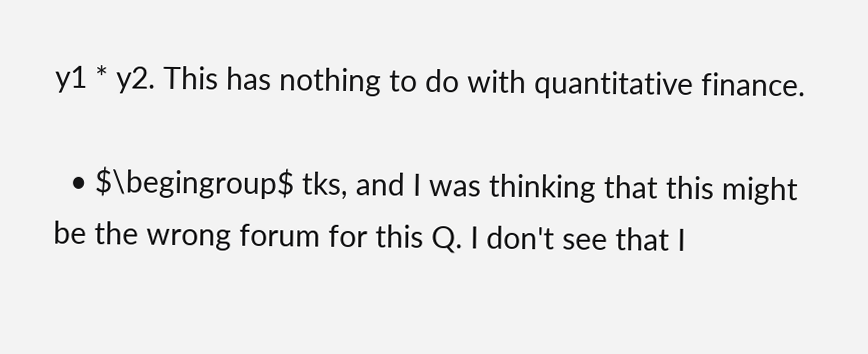y1 * y2. This has nothing to do with quantitative finance.

  • $\begingroup$ tks, and I was thinking that this might be the wrong forum for this Q. I don't see that I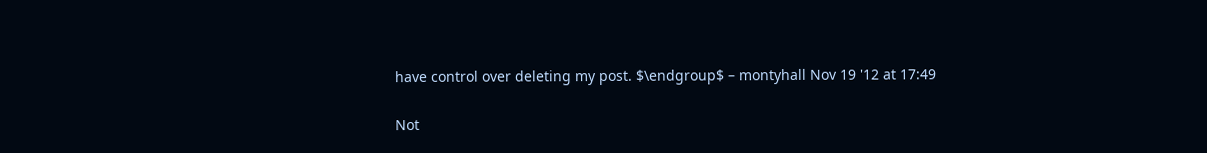have control over deleting my post. $\endgroup$ – montyhall Nov 19 '12 at 17:49

Not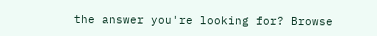the answer you're looking for? Browse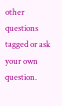other questions tagged or ask your own question.